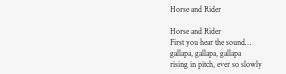Horse and Rider

Horse and Rider
First you hear the sound…
gallapa, gallapa, gallapa
rising in pitch, ever so slowly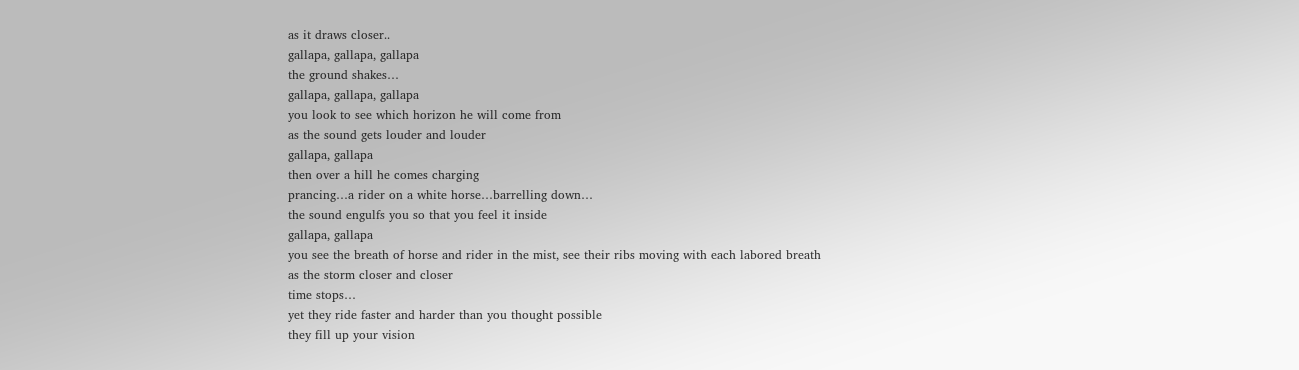as it draws closer..
gallapa, gallapa, gallapa
the ground shakes…
gallapa, gallapa, gallapa
you look to see which horizon he will come from
as the sound gets louder and louder
gallapa, gallapa
then over a hill he comes charging
prancing…a rider on a white horse…barrelling down…
the sound engulfs you so that you feel it inside
gallapa, gallapa
you see the breath of horse and rider in the mist, see their ribs moving with each labored breath
as the storm closer and closer
time stops…
yet they ride faster and harder than you thought possible
they fill up your vision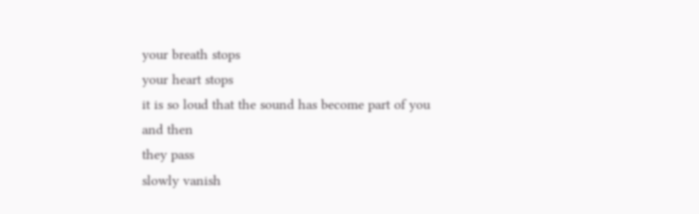your breath stops
your heart stops
it is so loud that the sound has become part of you
and then
they pass
slowly vanish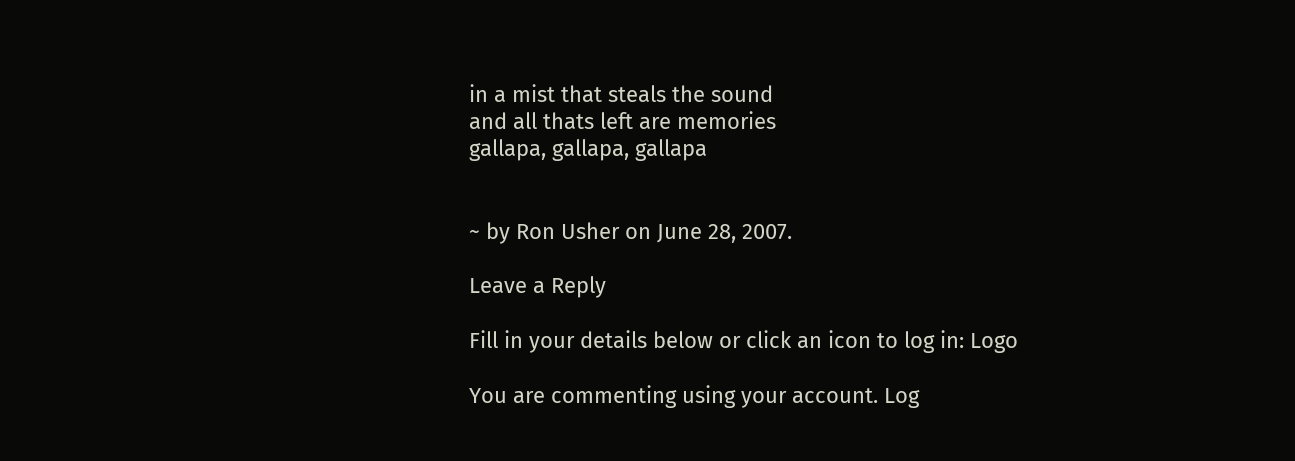in a mist that steals the sound
and all thats left are memories
gallapa, gallapa, gallapa


~ by Ron Usher on June 28, 2007.

Leave a Reply

Fill in your details below or click an icon to log in: Logo

You are commenting using your account. Log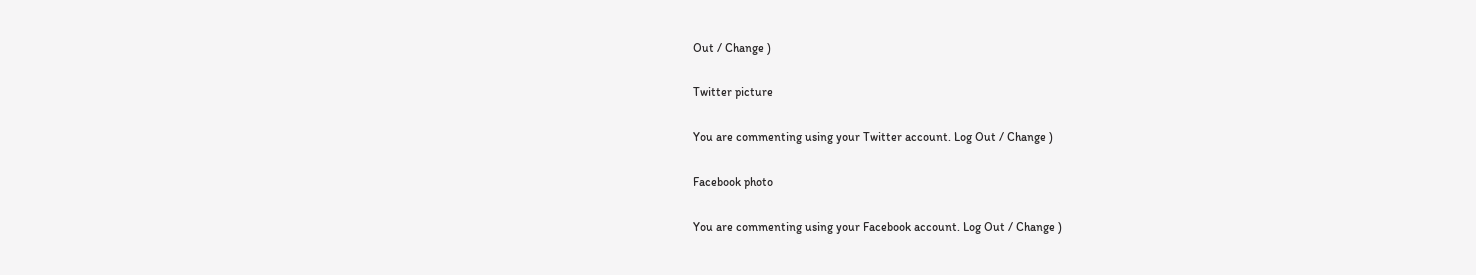Out / Change )

Twitter picture

You are commenting using your Twitter account. Log Out / Change )

Facebook photo

You are commenting using your Facebook account. Log Out / Change )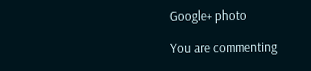Google+ photo

You are commenting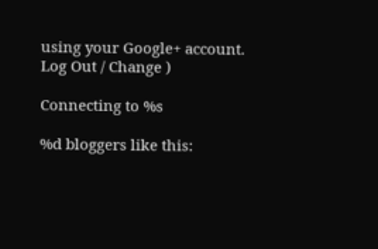using your Google+ account. Log Out / Change )

Connecting to %s

%d bloggers like this: